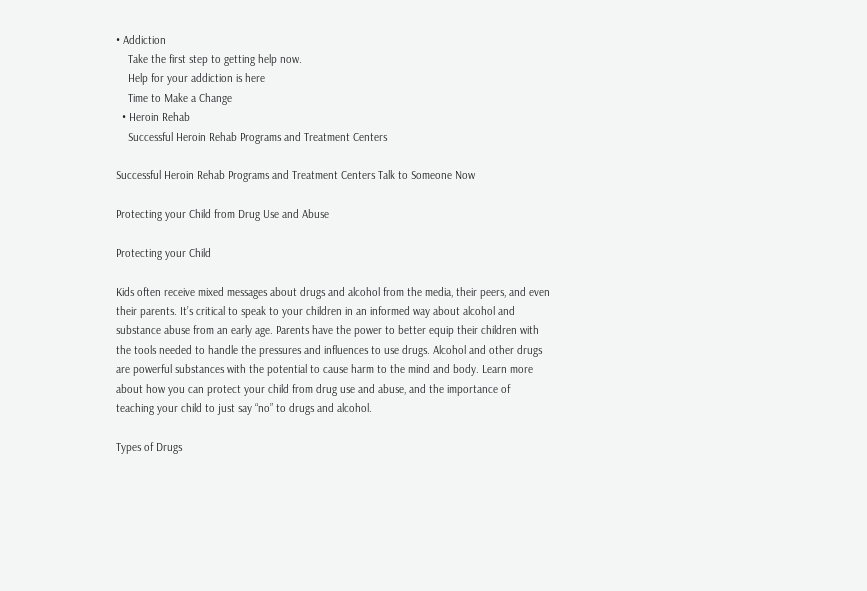• Addiction
    Take the first step to getting help now.
    Help for your addiction is here
    Time to Make a Change
  • Heroin Rehab
    Successful Heroin Rehab Programs and Treatment Centers

Successful Heroin Rehab Programs and Treatment Centers Talk to Someone Now

Protecting your Child from Drug Use and Abuse

Protecting your Child

Kids often receive mixed messages about drugs and alcohol from the media, their peers, and even their parents. It’s critical to speak to your children in an informed way about alcohol and substance abuse from an early age. Parents have the power to better equip their children with the tools needed to handle the pressures and influences to use drugs. Alcohol and other drugs are powerful substances with the potential to cause harm to the mind and body. Learn more about how you can protect your child from drug use and abuse, and the importance of teaching your child to just say “no” to drugs and alcohol.

Types of Drugs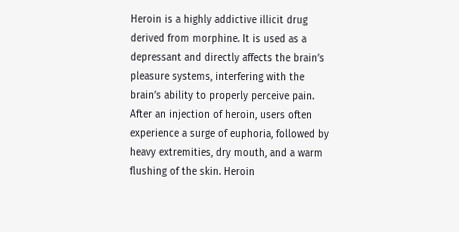Heroin is a highly addictive illicit drug derived from morphine. It is used as a depressant and directly affects the brain’s pleasure systems, interfering with the brain’s ability to properly perceive pain. After an injection of heroin, users often experience a surge of euphoria, followed by heavy extremities, dry mouth, and a warm flushing of the skin. Heroin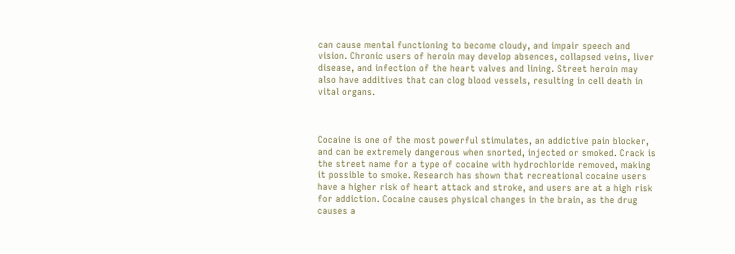can cause mental functioning to become cloudy, and impair speech and vision. Chronic users of heroin may develop absences, collapsed veins, liver disease, and infection of the heart valves and lining. Street heroin may also have additives that can clog blood vessels, resulting in cell death in vital organs.



Cocaine is one of the most powerful stimulates, an addictive pain blocker, and can be extremely dangerous when snorted, injected or smoked. Crack is the street name for a type of cocaine with hydrochloride removed, making it possible to smoke. Research has shown that recreational cocaine users have a higher risk of heart attack and stroke, and users are at a high risk for addiction. Cocaine causes physical changes in the brain, as the drug causes a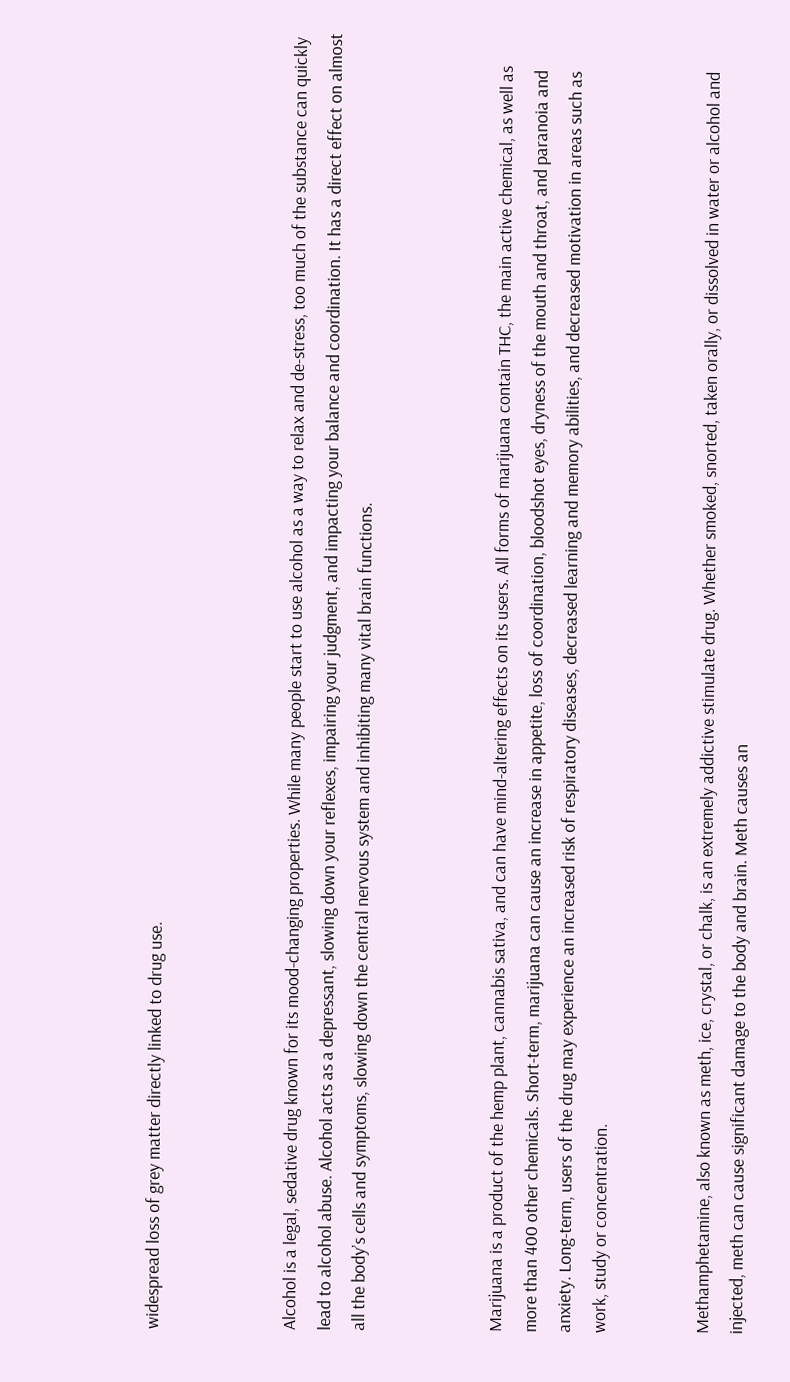widespread loss of grey matter directly linked to drug use.



Alcohol is a legal, sedative drug known for its mood-changing properties. While many people start to use alcohol as a way to relax and de-stress, too much of the substance can quickly lead to alcohol abuse. Alcohol acts as a depressant, slowing down your reflexes, impairing your judgment, and impacting your balance and coordination. It has a direct effect on almost all the body’s cells and symptoms, slowing down the central nervous system and inhibiting many vital brain functions.



Marijuana is a product of the hemp plant, cannabis sativa, and can have mind-altering effects on its users. All forms of marijuana contain THC, the main active chemical, as well as more than 400 other chemicals. Short-term, marijuana can cause an increase in appetite, loss of coordination, bloodshot eyes, dryness of the mouth and throat, and paranoia and anxiety. Long-term, users of the drug may experience an increased risk of respiratory diseases, decreased learning and memory abilities, and decreased motivation in areas such as work, study or concentration.


Methamphetamine, also known as meth, ice, crystal, or chalk, is an extremely addictive stimulate drug. Whether smoked, snorted, taken orally, or dissolved in water or alcohol and injected, meth can cause significant damage to the body and brain. Meth causes an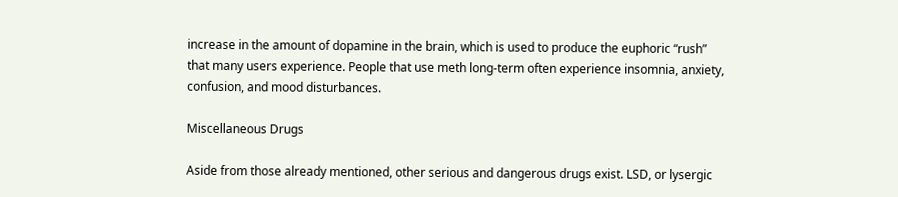increase in the amount of dopamine in the brain, which is used to produce the euphoric “rush” that many users experience. People that use meth long-term often experience insomnia, anxiety, confusion, and mood disturbances.

Miscellaneous Drugs

Aside from those already mentioned, other serious and dangerous drugs exist. LSD, or lysergic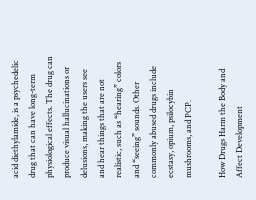acid diethylamide, is a psychedelic drug that can have long-term physiological effects. The drug can produce visual hallucinations or delusions, making the users see and hear things that are not realistic, such as “hearing” colors and “seeing” sounds. Other commonly abused drugs include ecstasy, opium, psilocybin mushrooms, and PCP.

How Drugs Harm the Body and Affect Development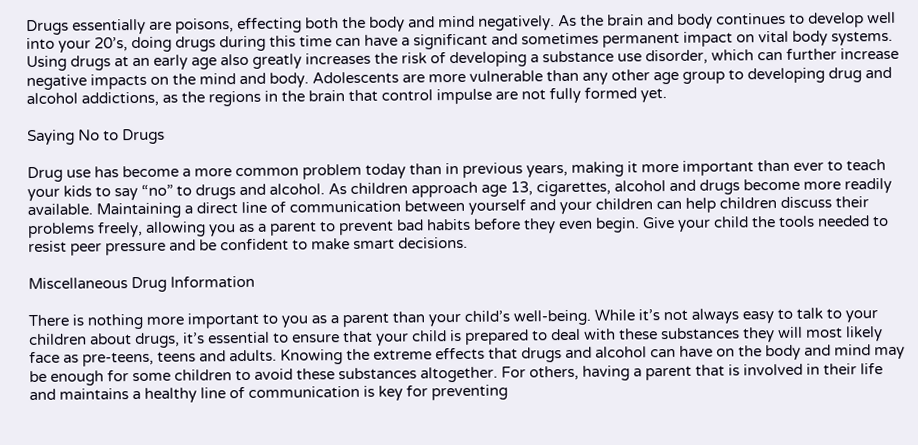Drugs essentially are poisons, effecting both the body and mind negatively. As the brain and body continues to develop well into your 20’s, doing drugs during this time can have a significant and sometimes permanent impact on vital body systems. Using drugs at an early age also greatly increases the risk of developing a substance use disorder, which can further increase negative impacts on the mind and body. Adolescents are more vulnerable than any other age group to developing drug and alcohol addictions, as the regions in the brain that control impulse are not fully formed yet.

Saying No to Drugs

Drug use has become a more common problem today than in previous years, making it more important than ever to teach your kids to say “no” to drugs and alcohol. As children approach age 13, cigarettes, alcohol and drugs become more readily available. Maintaining a direct line of communication between yourself and your children can help children discuss their problems freely, allowing you as a parent to prevent bad habits before they even begin. Give your child the tools needed to resist peer pressure and be confident to make smart decisions.

Miscellaneous Drug Information

There is nothing more important to you as a parent than your child’s well-being. While it’s not always easy to talk to your children about drugs, it’s essential to ensure that your child is prepared to deal with these substances they will most likely face as pre-teens, teens and adults. Knowing the extreme effects that drugs and alcohol can have on the body and mind may be enough for some children to avoid these substances altogether. For others, having a parent that is involved in their life and maintains a healthy line of communication is key for preventing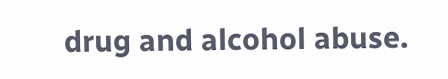drug and alcohol abuse.